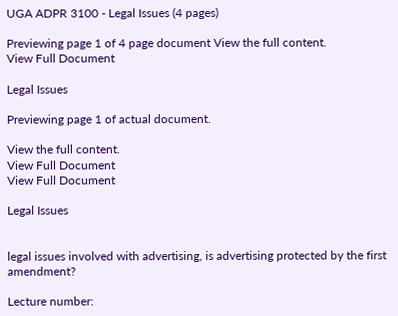UGA ADPR 3100 - Legal Issues (4 pages)

Previewing page 1 of 4 page document View the full content.
View Full Document

Legal Issues

Previewing page 1 of actual document.

View the full content.
View Full Document
View Full Document

Legal Issues


legal issues involved with advertising, is advertising protected by the first amendment?

Lecture number: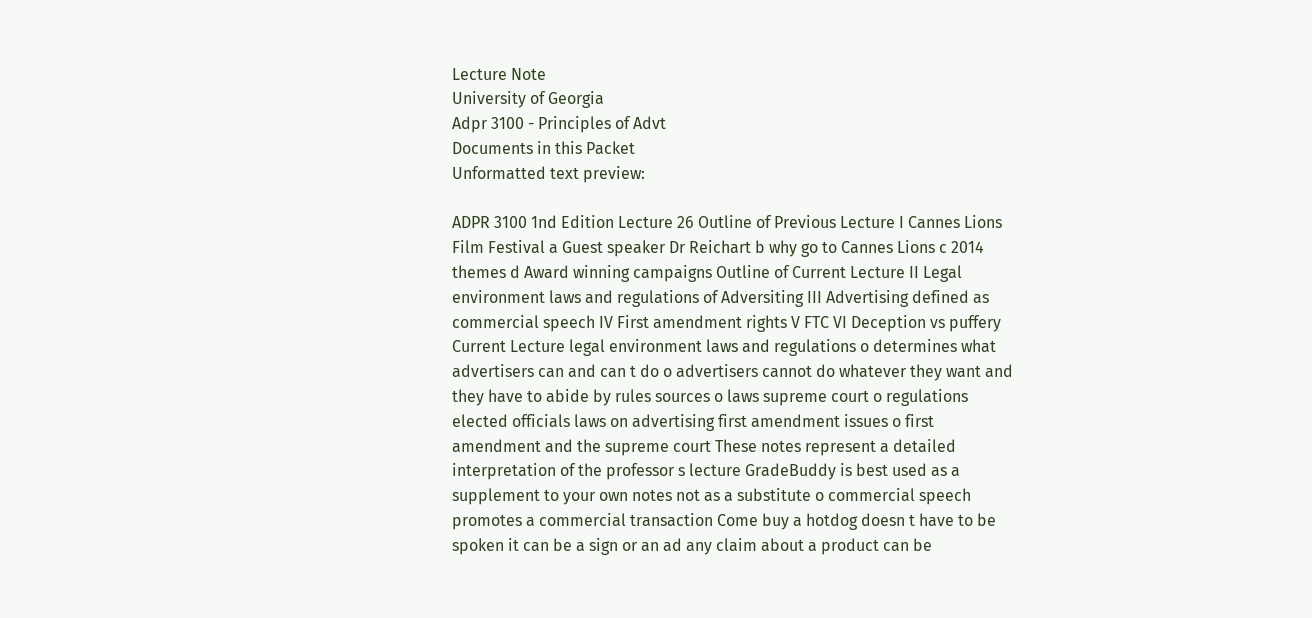Lecture Note
University of Georgia
Adpr 3100 - Principles of Advt
Documents in this Packet
Unformatted text preview:

ADPR 3100 1nd Edition Lecture 26 Outline of Previous Lecture I Cannes Lions Film Festival a Guest speaker Dr Reichart b why go to Cannes Lions c 2014 themes d Award winning campaigns Outline of Current Lecture II Legal environment laws and regulations of Adversiting III Advertising defined as commercial speech IV First amendment rights V FTC VI Deception vs puffery Current Lecture legal environment laws and regulations o determines what advertisers can and can t do o advertisers cannot do whatever they want and they have to abide by rules sources o laws supreme court o regulations elected officials laws on advertising first amendment issues o first amendment and the supreme court These notes represent a detailed interpretation of the professor s lecture GradeBuddy is best used as a supplement to your own notes not as a substitute o commercial speech promotes a commercial transaction Come buy a hotdog doesn t have to be spoken it can be a sign or an ad any claim about a product can be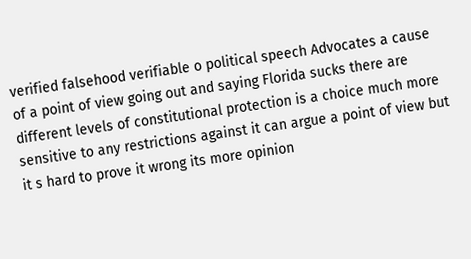verified falsehood verifiable o political speech Advocates a cause of a point of view going out and saying Florida sucks there are different levels of constitutional protection is a choice much more sensitive to any restrictions against it can argue a point of view but it s hard to prove it wrong its more opinion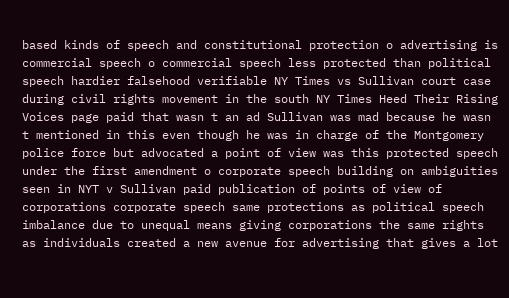based kinds of speech and constitutional protection o advertising is commercial speech o commercial speech less protected than political speech hardier falsehood verifiable NY Times vs Sullivan court case during civil rights movement in the south NY Times Heed Their Rising Voices page paid that wasn t an ad Sullivan was mad because he wasn t mentioned in this even though he was in charge of the Montgomery police force but advocated a point of view was this protected speech under the first amendment o corporate speech building on ambiguities seen in NYT v Sullivan paid publication of points of view of corporations corporate speech same protections as political speech imbalance due to unequal means giving corporations the same rights as individuals created a new avenue for advertising that gives a lot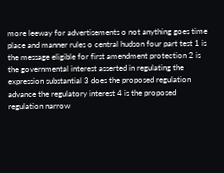more leeway for advertisements o not anything goes time place and manner rules o central hudson four part test 1 is the message eligible for first amendment protection 2 is the governmental interest asserted in regulating the expression substantial 3 does the proposed regulation advance the regulatory interest 4 is the proposed regulation narrow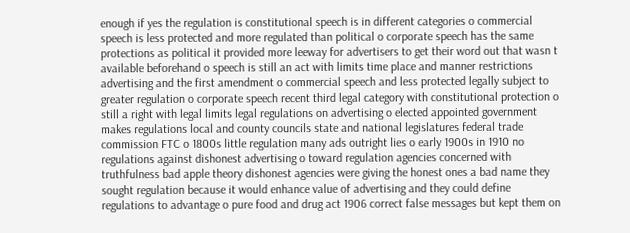enough if yes the regulation is constitutional speech is in different categories o commercial speech is less protected and more regulated than political o corporate speech has the same protections as political it provided more leeway for advertisers to get their word out that wasn t available beforehand o speech is still an act with limits time place and manner restrictions advertising and the first amendment o commercial speech and less protected legally subject to greater regulation o corporate speech recent third legal category with constitutional protection o still a right with legal limits legal regulations on advertising o elected appointed government makes regulations local and county councils state and national legislatures federal trade commission FTC o 1800s little regulation many ads outright lies o early 1900s in 1910 no regulations against dishonest advertising o toward regulation agencies concerned with truthfulness bad apple theory dishonest agencies were giving the honest ones a bad name they sought regulation because it would enhance value of advertising and they could define regulations to advantage o pure food and drug act 1906 correct false messages but kept them on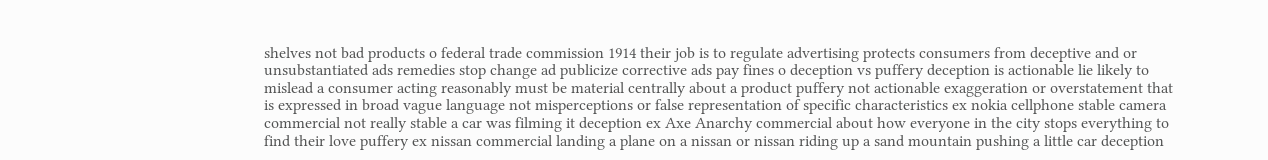shelves not bad products o federal trade commission 1914 their job is to regulate advertising protects consumers from deceptive and or unsubstantiated ads remedies stop change ad publicize corrective ads pay fines o deception vs puffery deception is actionable lie likely to mislead a consumer acting reasonably must be material centrally about a product puffery not actionable exaggeration or overstatement that is expressed in broad vague language not misperceptions or false representation of specific characteristics ex nokia cellphone stable camera commercial not really stable a car was filming it deception ex Axe Anarchy commercial about how everyone in the city stops everything to find their love puffery ex nissan commercial landing a plane on a nissan or nissan riding up a sand mountain pushing a little car deception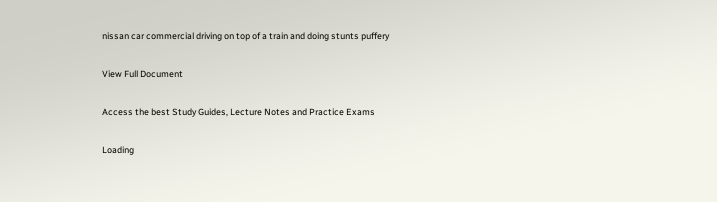nissan car commercial driving on top of a train and doing stunts puffery

View Full Document

Access the best Study Guides, Lecture Notes and Practice Exams

Loading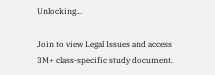Unlocking...

Join to view Legal Issues and access 3M+ class-specific study document.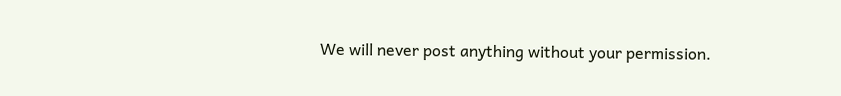We will never post anything without your permission.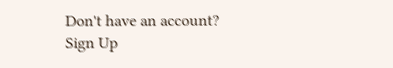Don't have an account?
Sign Up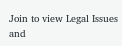Join to view Legal Issues and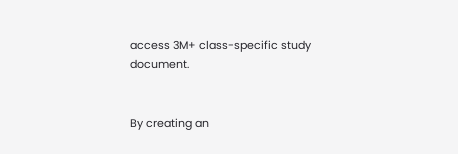access 3M+ class-specific study document.


By creating an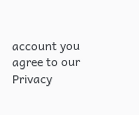account you agree to our Privacy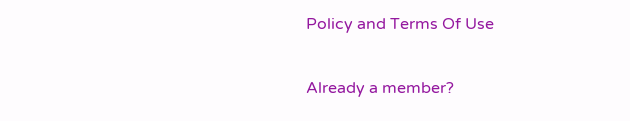Policy and Terms Of Use

Already a member?